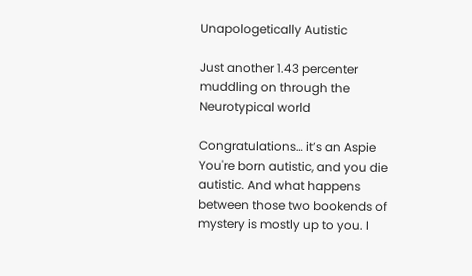Unapologetically Autistic

Just another 1.43 percenter muddling on through the Neurotypical world

Congratulations… it’s an Aspie
You're born autistic, and you die autistic. And what happens between those two bookends of mystery is mostly up to you. I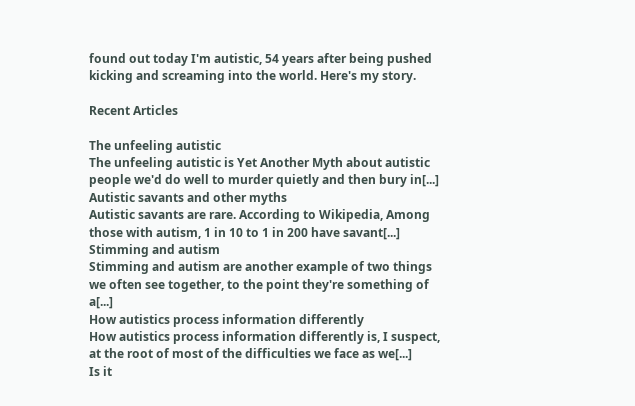found out today I'm autistic, 54 years after being pushed kicking and screaming into the world. Here's my story.

Recent Articles

The unfeeling autistic
The unfeeling autistic is Yet Another Myth about autistic people we'd do well to murder quietly and then bury in[...]
Autistic savants and other myths
Autistic savants are rare. According to Wikipedia, Among those with autism, 1 in 10 to 1 in 200 have savant[...]
Stimming and autism
Stimming and autism are another example of two things we often see together, to the point they're something of a[...]
How autistics process information differently
How autistics process information differently is, I suspect, at the root of most of the difficulties we face as we[...]
Is it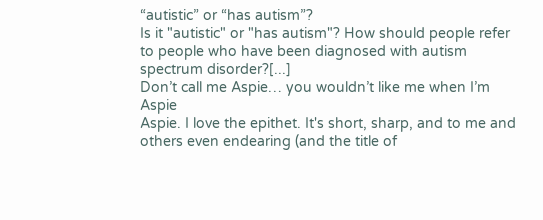“autistic” or “has autism”?
Is it "autistic" or "has autism"? How should people refer to people who have been diagnosed with autism spectrum disorder?[...]
Don’t call me Aspie… you wouldn’t like me when I’m Aspie
Aspie. I love the epithet. It's short, sharp, and to me and others even endearing (and the title of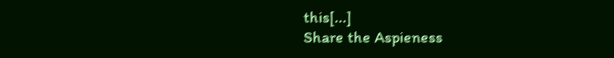this[...]
Share the Aspieness